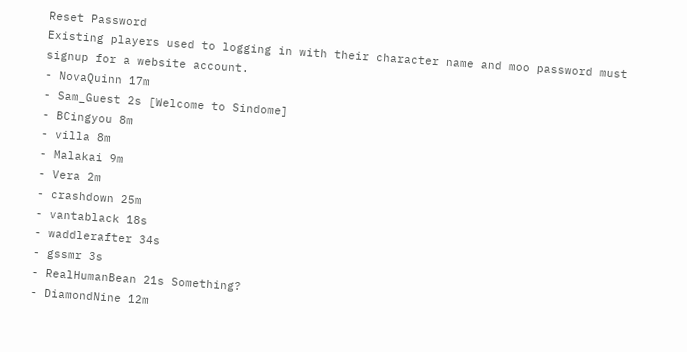Reset Password
Existing players used to logging in with their character name and moo password must signup for a website account.
- NovaQuinn 17m
- Sam_Guest 2s [Welcome to Sindome]
- BCingyou 8m
- villa 8m
- Malakai 9m
- Vera 2m
- crashdown 25m
- vantablack 18s
- waddlerafter 34s
- gssmr 3s
- RealHumanBean 21s Something?
- DiamondNine 12m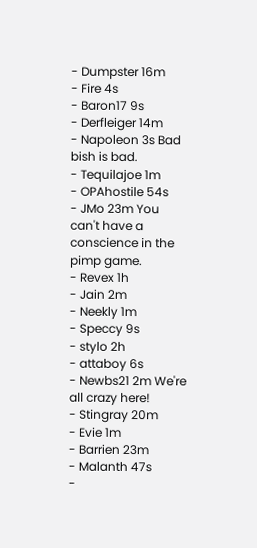- Dumpster 16m
- Fire 4s
- Baron17 9s
- Derfleiger 14m
- Napoleon 3s Bad bish is bad.
- Tequilajoe 1m
- OPAhostile 54s
- JMo 23m You can't have a conscience in the pimp game.
- Revex 1h
- Jain 2m
- Neekly 1m
- Speccy 9s
- stylo 2h
- attaboy 6s
- Newbs21 2m We're all crazy here!
- Stingray 20m
- Evie 1m
- Barrien 23m
- Malanth 47s
-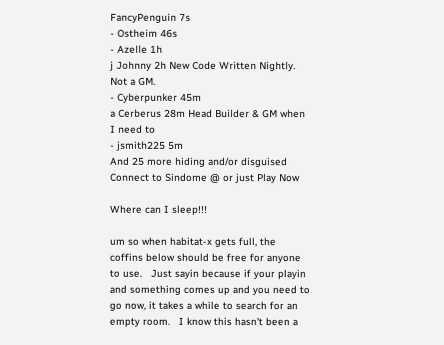FancyPenguin 7s
- Ostheim 46s
- Azelle 1h
j Johnny 2h New Code Written Nightly. Not a GM.
- Cyberpunker 45m
a Cerberus 28m Head Builder & GM when I need to
- jsmith225 5m
And 25 more hiding and/or disguised
Connect to Sindome @ or just Play Now

Where can I sleep!!!

um so when habitat-x gets full, the coffins below should be free for anyone to use.   Just sayin because if your playin and something comes up and you need to go now, it takes a while to search for an empty room.   I know this hasn't been a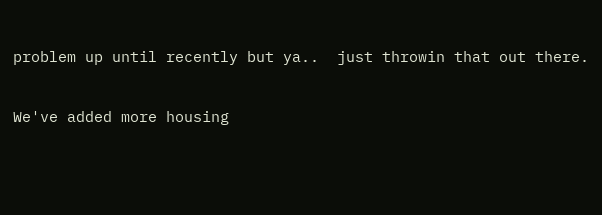problem up until recently but ya..  just throwin that out there.

We've added more housing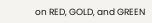on RED, GOLD, and GREEN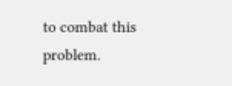to combat this problem.